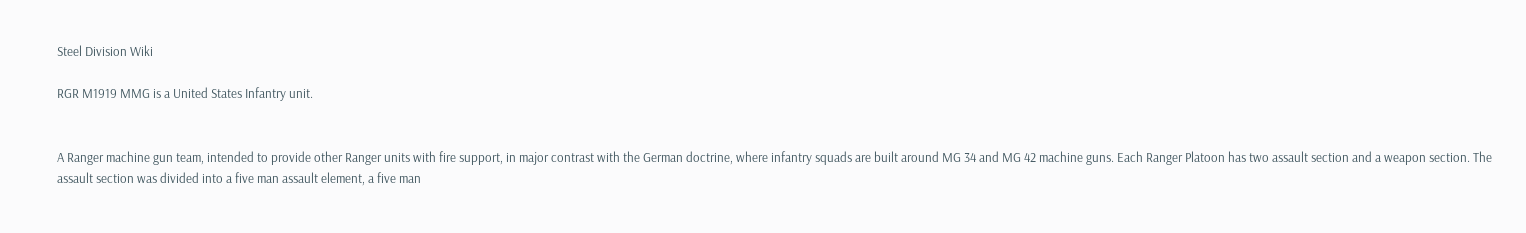Steel Division Wiki

RGR M1919 MMG is a United States Infantry unit.


A Ranger machine gun team, intended to provide other Ranger units with fire support, in major contrast with the German doctrine, where infantry squads are built around MG 34 and MG 42 machine guns. Each Ranger Platoon has two assault section and a weapon section. The assault section was divided into a five man assault element, a five man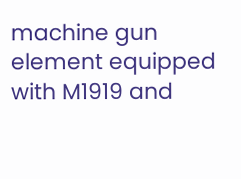machine gun element equipped with M1919 and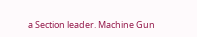a Section leader. Machine Gun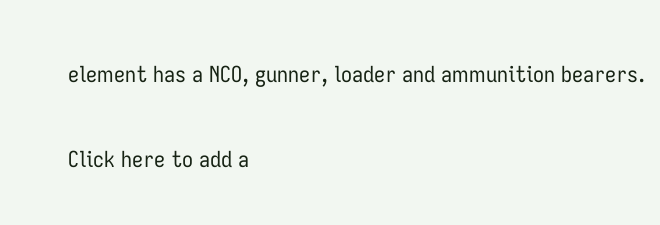element has a NCO, gunner, loader and ammunition bearers.


Click here to add a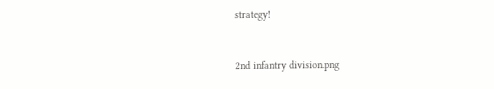strategy!


2nd infantry division.png